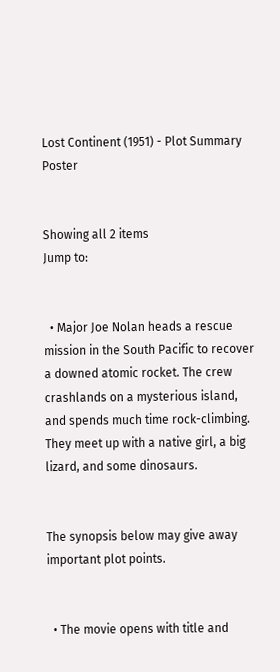Lost Continent (1951) - Plot Summary Poster


Showing all 2 items
Jump to:


  • Major Joe Nolan heads a rescue mission in the South Pacific to recover a downed atomic rocket. The crew crashlands on a mysterious island, and spends much time rock-climbing. They meet up with a native girl, a big lizard, and some dinosaurs.


The synopsis below may give away important plot points.


  • The movie opens with title and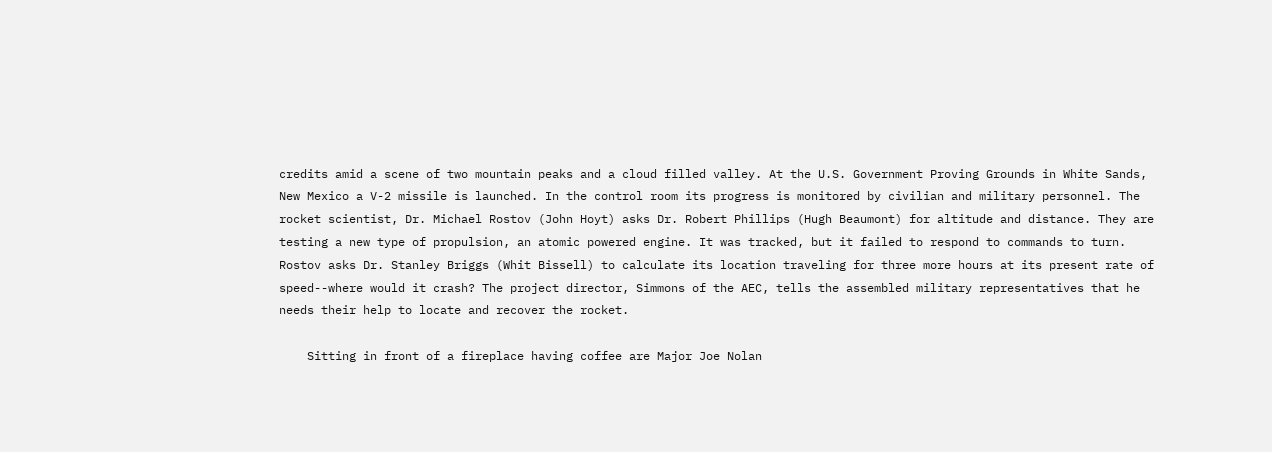credits amid a scene of two mountain peaks and a cloud filled valley. At the U.S. Government Proving Grounds in White Sands, New Mexico a V-2 missile is launched. In the control room its progress is monitored by civilian and military personnel. The rocket scientist, Dr. Michael Rostov (John Hoyt) asks Dr. Robert Phillips (Hugh Beaumont) for altitude and distance. They are testing a new type of propulsion, an atomic powered engine. It was tracked, but it failed to respond to commands to turn. Rostov asks Dr. Stanley Briggs (Whit Bissell) to calculate its location traveling for three more hours at its present rate of speed--where would it crash? The project director, Simmons of the AEC, tells the assembled military representatives that he needs their help to locate and recover the rocket.

    Sitting in front of a fireplace having coffee are Major Joe Nolan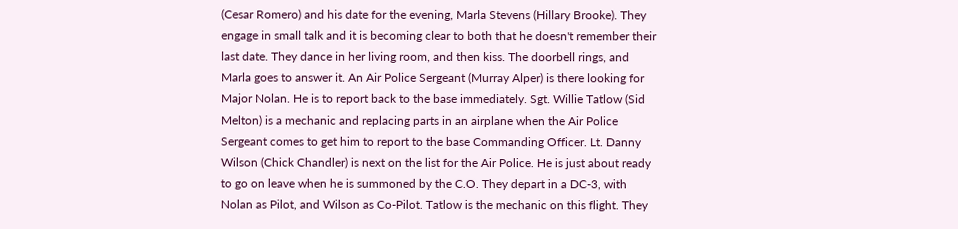(Cesar Romero) and his date for the evening, Marla Stevens (Hillary Brooke). They engage in small talk and it is becoming clear to both that he doesn't remember their last date. They dance in her living room, and then kiss. The doorbell rings, and Marla goes to answer it. An Air Police Sergeant (Murray Alper) is there looking for Major Nolan. He is to report back to the base immediately. Sgt. Willie Tatlow (Sid Melton) is a mechanic and replacing parts in an airplane when the Air Police Sergeant comes to get him to report to the base Commanding Officer. Lt. Danny Wilson (Chick Chandler) is next on the list for the Air Police. He is just about ready to go on leave when he is summoned by the C.O. They depart in a DC-3, with Nolan as Pilot, and Wilson as Co-Pilot. Tatlow is the mechanic on this flight. They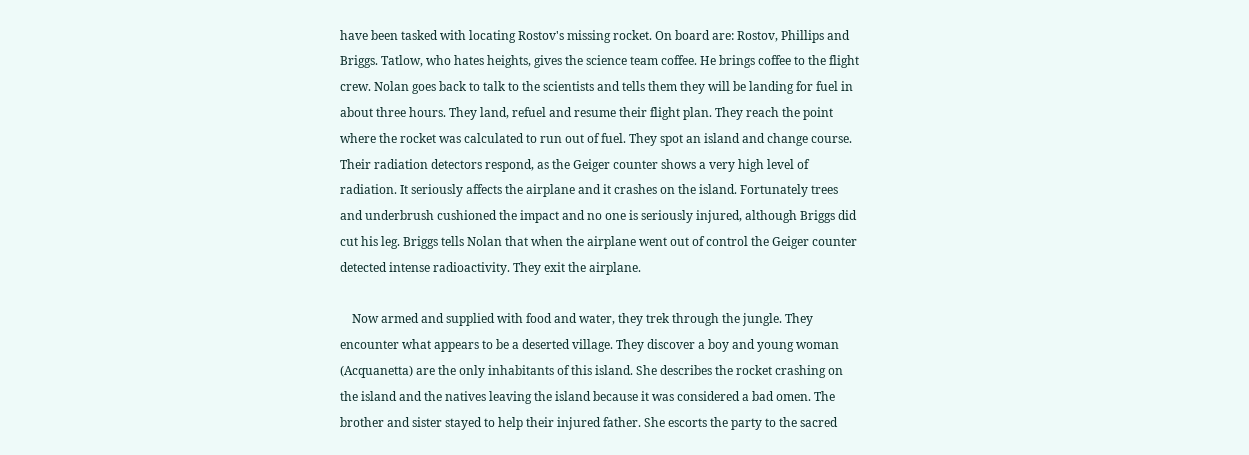have been tasked with locating Rostov's missing rocket. On board are: Rostov, Phillips and Briggs. Tatlow, who hates heights, gives the science team coffee. He brings coffee to the flight crew. Nolan goes back to talk to the scientists and tells them they will be landing for fuel in about three hours. They land, refuel and resume their flight plan. They reach the point where the rocket was calculated to run out of fuel. They spot an island and change course. Their radiation detectors respond, as the Geiger counter shows a very high level of radiation. It seriously affects the airplane and it crashes on the island. Fortunately trees and underbrush cushioned the impact and no one is seriously injured, although Briggs did cut his leg. Briggs tells Nolan that when the airplane went out of control the Geiger counter detected intense radioactivity. They exit the airplane.

    Now armed and supplied with food and water, they trek through the jungle. They encounter what appears to be a deserted village. They discover a boy and young woman (Acquanetta) are the only inhabitants of this island. She describes the rocket crashing on the island and the natives leaving the island because it was considered a bad omen. The brother and sister stayed to help their injured father. She escorts the party to the sacred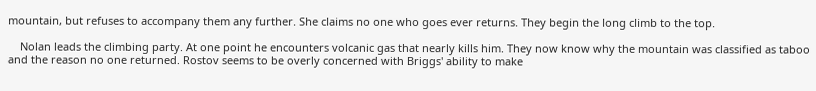mountain, but refuses to accompany them any further. She claims no one who goes ever returns. They begin the long climb to the top.

    Nolan leads the climbing party. At one point he encounters volcanic gas that nearly kills him. They now know why the mountain was classified as taboo and the reason no one returned. Rostov seems to be overly concerned with Briggs' ability to make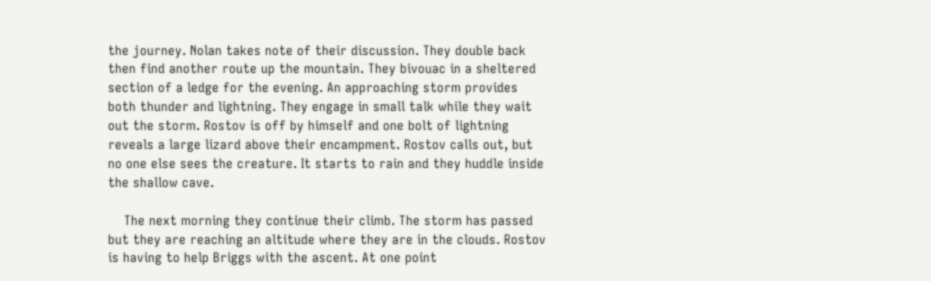the journey. Nolan takes note of their discussion. They double back then find another route up the mountain. They bivouac in a sheltered section of a ledge for the evening. An approaching storm provides both thunder and lightning. They engage in small talk while they wait out the storm. Rostov is off by himself and one bolt of lightning reveals a large lizard above their encampment. Rostov calls out, but no one else sees the creature. It starts to rain and they huddle inside the shallow cave.

    The next morning they continue their climb. The storm has passed but they are reaching an altitude where they are in the clouds. Rostov is having to help Briggs with the ascent. At one point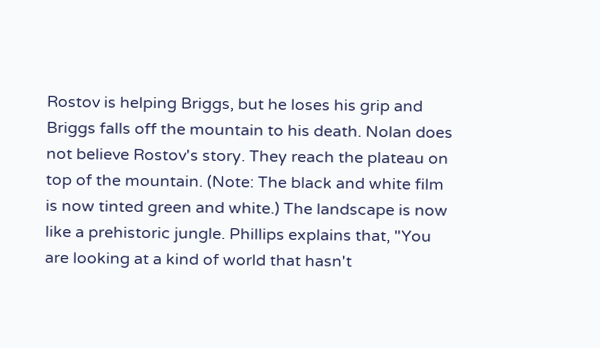Rostov is helping Briggs, but he loses his grip and Briggs falls off the mountain to his death. Nolan does not believe Rostov's story. They reach the plateau on top of the mountain. (Note: The black and white film is now tinted green and white.) The landscape is now like a prehistoric jungle. Phillips explains that, "You are looking at a kind of world that hasn't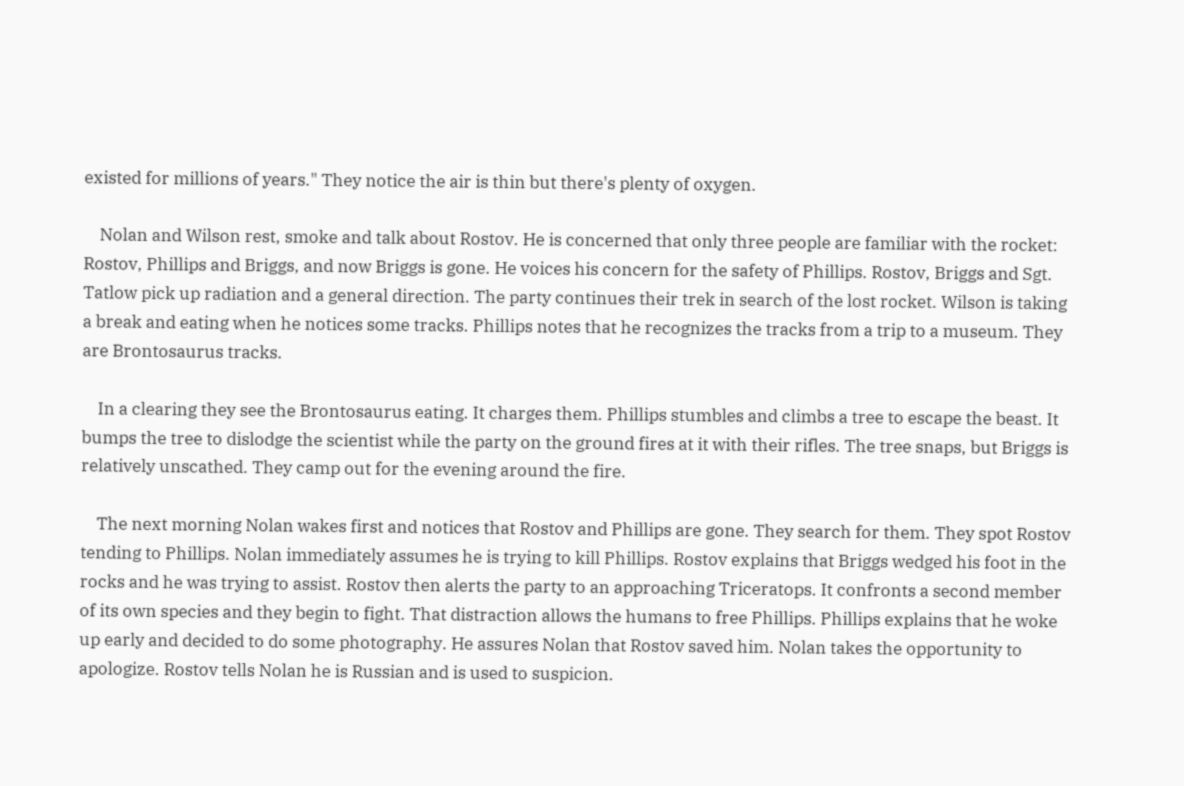existed for millions of years." They notice the air is thin but there's plenty of oxygen.

    Nolan and Wilson rest, smoke and talk about Rostov. He is concerned that only three people are familiar with the rocket: Rostov, Phillips and Briggs, and now Briggs is gone. He voices his concern for the safety of Phillips. Rostov, Briggs and Sgt. Tatlow pick up radiation and a general direction. The party continues their trek in search of the lost rocket. Wilson is taking a break and eating when he notices some tracks. Phillips notes that he recognizes the tracks from a trip to a museum. They are Brontosaurus tracks.

    In a clearing they see the Brontosaurus eating. It charges them. Phillips stumbles and climbs a tree to escape the beast. It bumps the tree to dislodge the scientist while the party on the ground fires at it with their rifles. The tree snaps, but Briggs is relatively unscathed. They camp out for the evening around the fire.

    The next morning Nolan wakes first and notices that Rostov and Phillips are gone. They search for them. They spot Rostov tending to Phillips. Nolan immediately assumes he is trying to kill Phillips. Rostov explains that Briggs wedged his foot in the rocks and he was trying to assist. Rostov then alerts the party to an approaching Triceratops. It confronts a second member of its own species and they begin to fight. That distraction allows the humans to free Phillips. Phillips explains that he woke up early and decided to do some photography. He assures Nolan that Rostov saved him. Nolan takes the opportunity to apologize. Rostov tells Nolan he is Russian and is used to suspicion.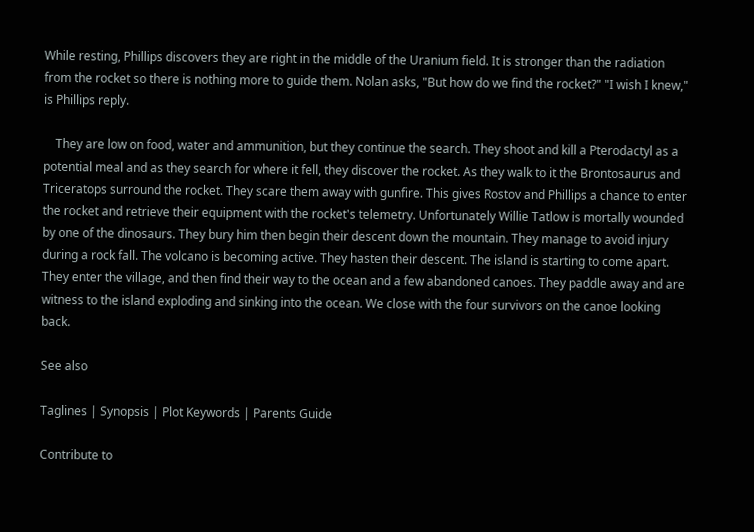While resting, Phillips discovers they are right in the middle of the Uranium field. It is stronger than the radiation from the rocket so there is nothing more to guide them. Nolan asks, "But how do we find the rocket?" "I wish I knew," is Phillips reply.

    They are low on food, water and ammunition, but they continue the search. They shoot and kill a Pterodactyl as a potential meal and as they search for where it fell, they discover the rocket. As they walk to it the Brontosaurus and Triceratops surround the rocket. They scare them away with gunfire. This gives Rostov and Phillips a chance to enter the rocket and retrieve their equipment with the rocket's telemetry. Unfortunately Willie Tatlow is mortally wounded by one of the dinosaurs. They bury him then begin their descent down the mountain. They manage to avoid injury during a rock fall. The volcano is becoming active. They hasten their descent. The island is starting to come apart. They enter the village, and then find their way to the ocean and a few abandoned canoes. They paddle away and are witness to the island exploding and sinking into the ocean. We close with the four survivors on the canoe looking back.

See also

Taglines | Synopsis | Plot Keywords | Parents Guide

Contribute to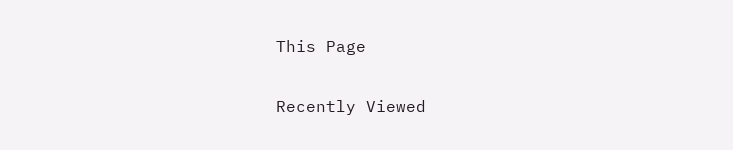This Page

Recently Viewed